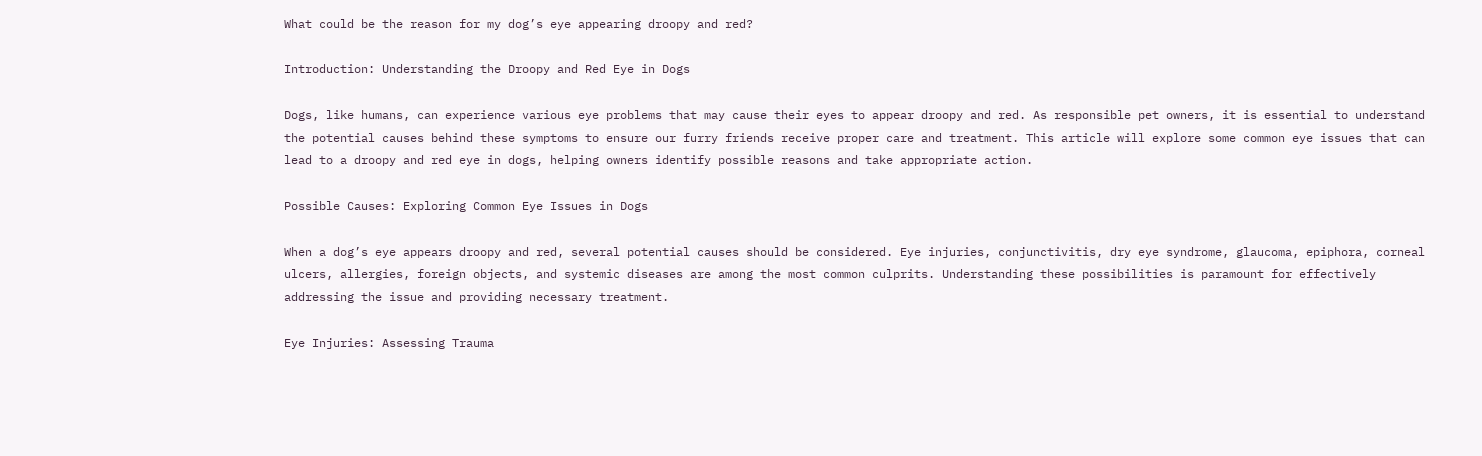What could be the reason for my dog’s eye appearing droopy and red?

Introduction: Understanding the Droopy and Red Eye in Dogs

Dogs, like humans, can experience various eye problems that may cause their eyes to appear droopy and red. As responsible pet owners, it is essential to understand the potential causes behind these symptoms to ensure our furry friends receive proper care and treatment. This article will explore some common eye issues that can lead to a droopy and red eye in dogs, helping owners identify possible reasons and take appropriate action.

Possible Causes: Exploring Common Eye Issues in Dogs

When a dog’s eye appears droopy and red, several potential causes should be considered. Eye injuries, conjunctivitis, dry eye syndrome, glaucoma, epiphora, corneal ulcers, allergies, foreign objects, and systemic diseases are among the most common culprits. Understanding these possibilities is paramount for effectively addressing the issue and providing necessary treatment.

Eye Injuries: Assessing Trauma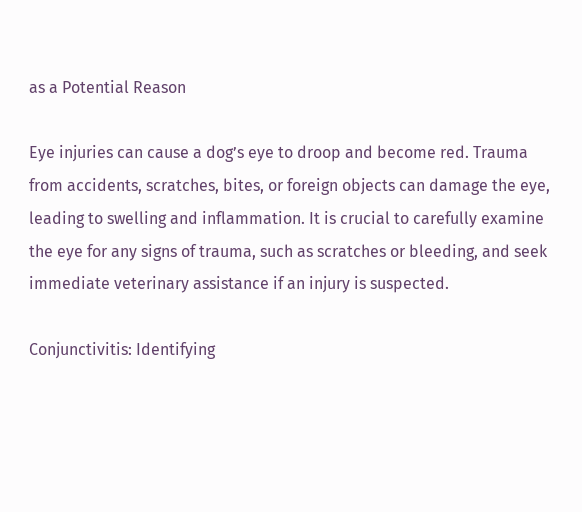as a Potential Reason

Eye injuries can cause a dog’s eye to droop and become red. Trauma from accidents, scratches, bites, or foreign objects can damage the eye, leading to swelling and inflammation. It is crucial to carefully examine the eye for any signs of trauma, such as scratches or bleeding, and seek immediate veterinary assistance if an injury is suspected.

Conjunctivitis: Identifying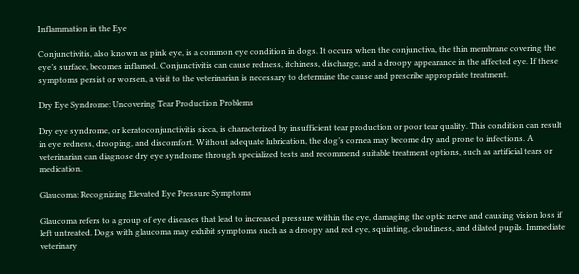Inflammation in the Eye

Conjunctivitis, also known as pink eye, is a common eye condition in dogs. It occurs when the conjunctiva, the thin membrane covering the eye’s surface, becomes inflamed. Conjunctivitis can cause redness, itchiness, discharge, and a droopy appearance in the affected eye. If these symptoms persist or worsen, a visit to the veterinarian is necessary to determine the cause and prescribe appropriate treatment.

Dry Eye Syndrome: Uncovering Tear Production Problems

Dry eye syndrome, or keratoconjunctivitis sicca, is characterized by insufficient tear production or poor tear quality. This condition can result in eye redness, drooping, and discomfort. Without adequate lubrication, the dog’s cornea may become dry and prone to infections. A veterinarian can diagnose dry eye syndrome through specialized tests and recommend suitable treatment options, such as artificial tears or medication.

Glaucoma: Recognizing Elevated Eye Pressure Symptoms

Glaucoma refers to a group of eye diseases that lead to increased pressure within the eye, damaging the optic nerve and causing vision loss if left untreated. Dogs with glaucoma may exhibit symptoms such as a droopy and red eye, squinting, cloudiness, and dilated pupils. Immediate veterinary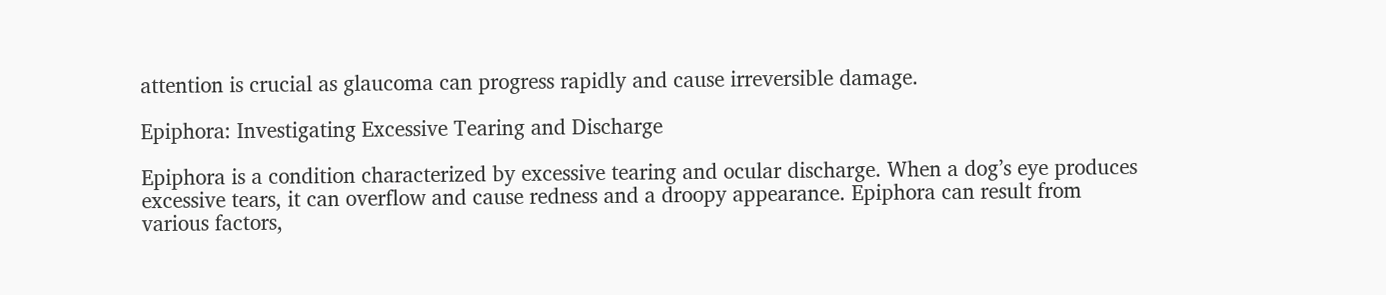attention is crucial as glaucoma can progress rapidly and cause irreversible damage.

Epiphora: Investigating Excessive Tearing and Discharge

Epiphora is a condition characterized by excessive tearing and ocular discharge. When a dog’s eye produces excessive tears, it can overflow and cause redness and a droopy appearance. Epiphora can result from various factors,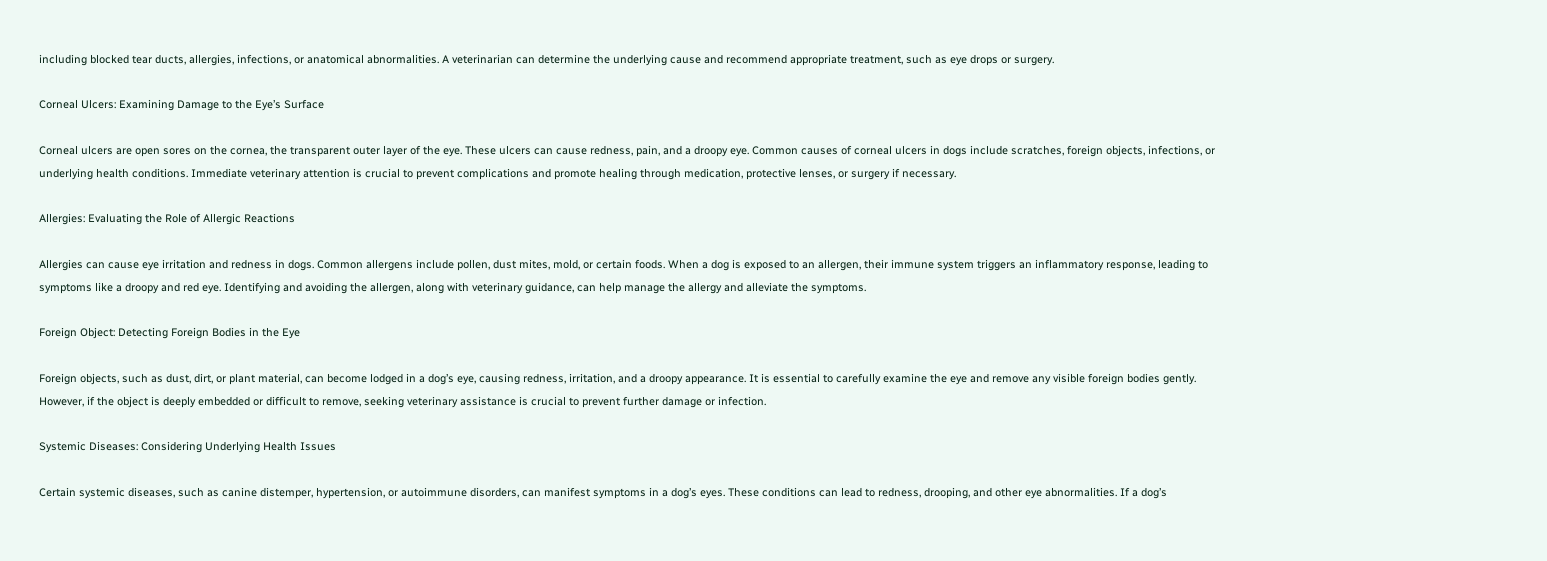including blocked tear ducts, allergies, infections, or anatomical abnormalities. A veterinarian can determine the underlying cause and recommend appropriate treatment, such as eye drops or surgery.

Corneal Ulcers: Examining Damage to the Eye’s Surface

Corneal ulcers are open sores on the cornea, the transparent outer layer of the eye. These ulcers can cause redness, pain, and a droopy eye. Common causes of corneal ulcers in dogs include scratches, foreign objects, infections, or underlying health conditions. Immediate veterinary attention is crucial to prevent complications and promote healing through medication, protective lenses, or surgery if necessary.

Allergies: Evaluating the Role of Allergic Reactions

Allergies can cause eye irritation and redness in dogs. Common allergens include pollen, dust mites, mold, or certain foods. When a dog is exposed to an allergen, their immune system triggers an inflammatory response, leading to symptoms like a droopy and red eye. Identifying and avoiding the allergen, along with veterinary guidance, can help manage the allergy and alleviate the symptoms.

Foreign Object: Detecting Foreign Bodies in the Eye

Foreign objects, such as dust, dirt, or plant material, can become lodged in a dog’s eye, causing redness, irritation, and a droopy appearance. It is essential to carefully examine the eye and remove any visible foreign bodies gently. However, if the object is deeply embedded or difficult to remove, seeking veterinary assistance is crucial to prevent further damage or infection.

Systemic Diseases: Considering Underlying Health Issues

Certain systemic diseases, such as canine distemper, hypertension, or autoimmune disorders, can manifest symptoms in a dog’s eyes. These conditions can lead to redness, drooping, and other eye abnormalities. If a dog’s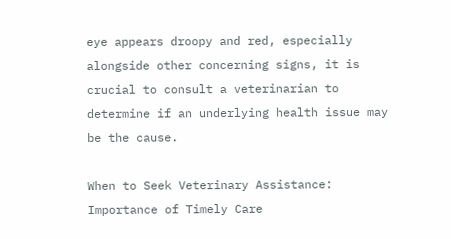eye appears droopy and red, especially alongside other concerning signs, it is crucial to consult a veterinarian to determine if an underlying health issue may be the cause.

When to Seek Veterinary Assistance: Importance of Timely Care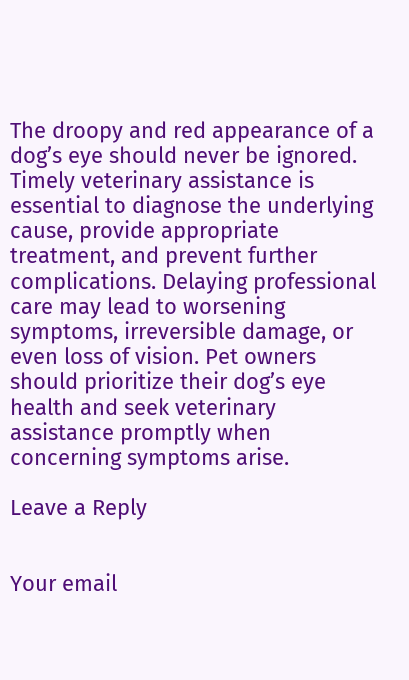The droopy and red appearance of a dog’s eye should never be ignored. Timely veterinary assistance is essential to diagnose the underlying cause, provide appropriate treatment, and prevent further complications. Delaying professional care may lead to worsening symptoms, irreversible damage, or even loss of vision. Pet owners should prioritize their dog’s eye health and seek veterinary assistance promptly when concerning symptoms arise.

Leave a Reply


Your email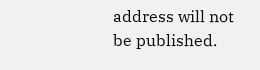address will not be published.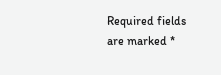Required fields are marked *